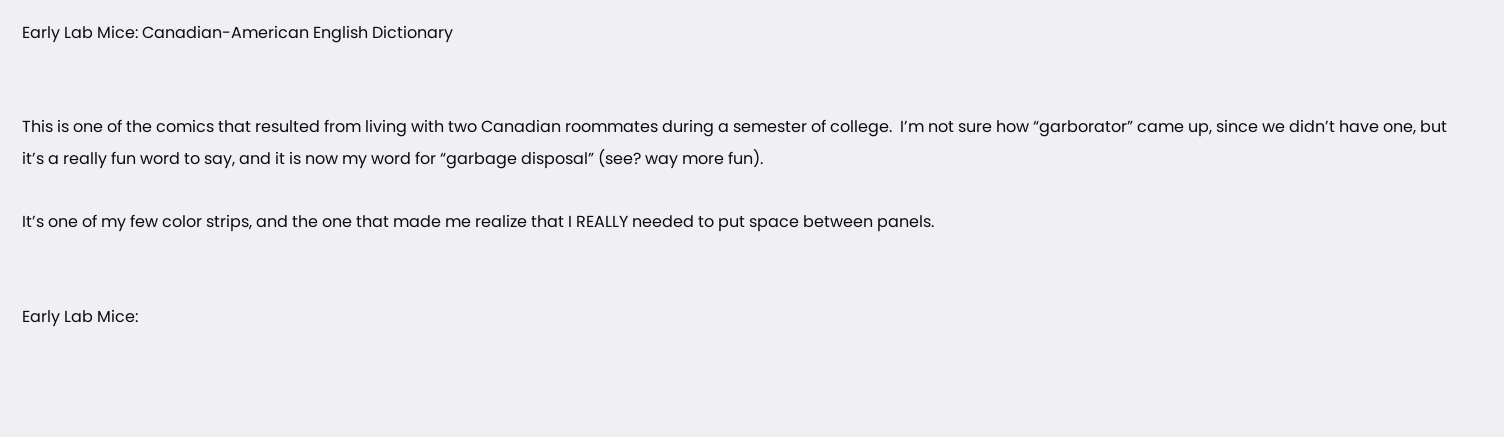Early Lab Mice: Canadian-American English Dictionary


This is one of the comics that resulted from living with two Canadian roommates during a semester of college.  I’m not sure how “garborator” came up, since we didn’t have one, but it’s a really fun word to say, and it is now my word for “garbage disposal” (see? way more fun).

It’s one of my few color strips, and the one that made me realize that I REALLY needed to put space between panels.


Early Lab Mice: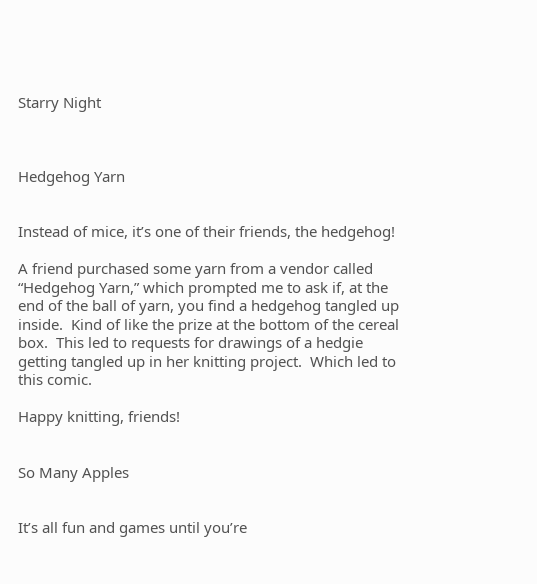Starry Night



Hedgehog Yarn


Instead of mice, it’s one of their friends, the hedgehog!

A friend purchased some yarn from a vendor called “Hedgehog Yarn,” which prompted me to ask if, at the end of the ball of yarn, you find a hedgehog tangled up inside.  Kind of like the prize at the bottom of the cereal box.  This led to requests for drawings of a hedgie getting tangled up in her knitting project.  Which led to this comic.

Happy knitting, friends!


So Many Apples


It’s all fun and games until you’re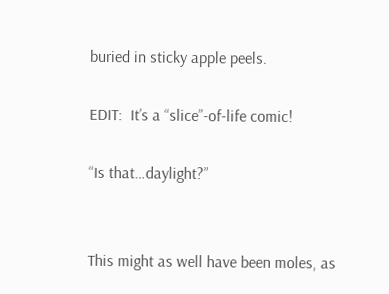buried in sticky apple peels.

EDIT:  It’s a “slice”-of-life comic!

“Is that…daylight?”


This might as well have been moles, as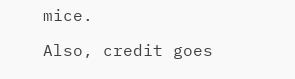mice.

Also, credit goes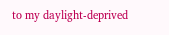to my daylight-deprived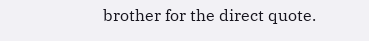brother for the direct quote.